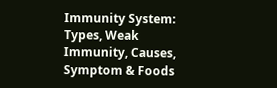Immunity System: Types, Weak Immunity, Causes, Symptom & Foods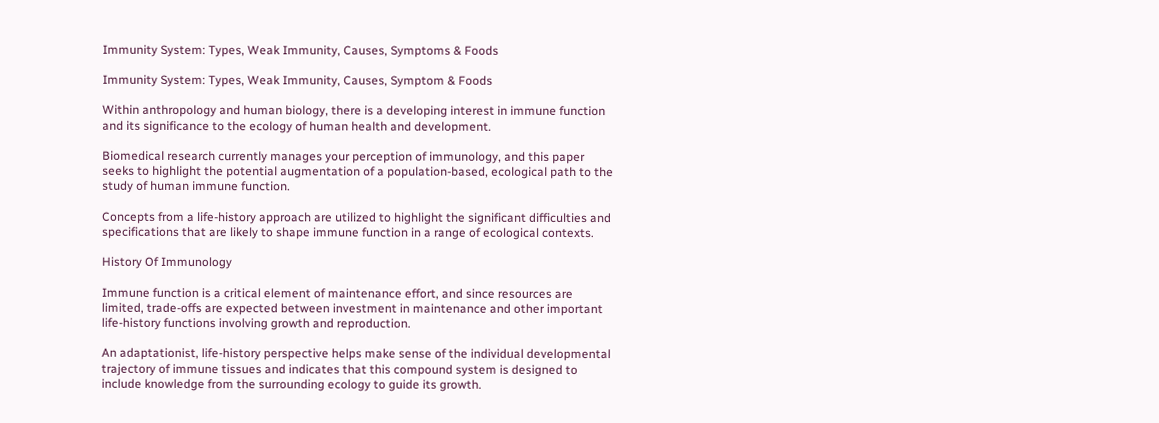Immunity System: Types, Weak Immunity, Causes, Symptoms & Foods

Immunity System: Types, Weak Immunity, Causes, Symptom & Foods

Within anthropology and human biology, there is a developing interest in immune function and its significance to the ecology of human health and development.

Biomedical research currently manages your perception of immunology, and this paper seeks to highlight the potential augmentation of a population-based, ecological path to the study of human immune function.

Concepts from a life-history approach are utilized to highlight the significant difficulties and specifications that are likely to shape immune function in a range of ecological contexts.

History Of Immunology

Immune function is a critical element of maintenance effort, and since resources are limited, trade-offs are expected between investment in maintenance and other important life-history functions involving growth and reproduction.

An adaptationist, life-history perspective helps make sense of the individual developmental trajectory of immune tissues and indicates that this compound system is designed to include knowledge from the surrounding ecology to guide its growth.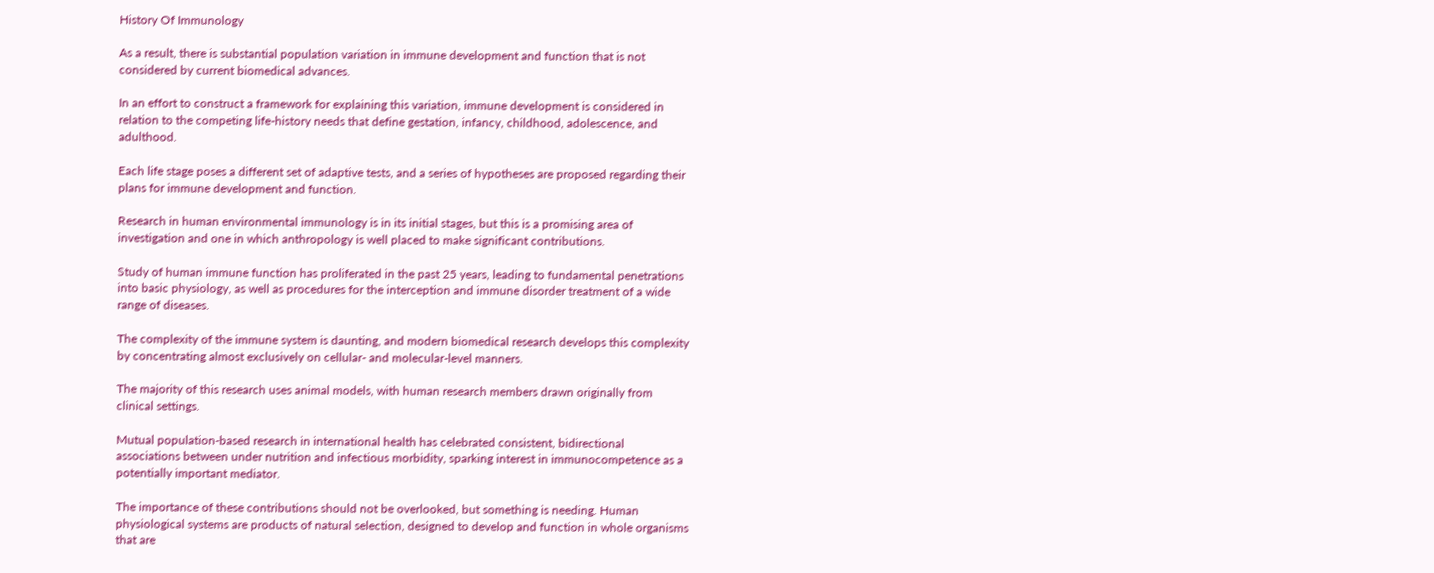History Of Immunology

As a result, there is substantial population variation in immune development and function that is not considered by current biomedical advances.

In an effort to construct a framework for explaining this variation, immune development is considered in relation to the competing life-history needs that define gestation, infancy, childhood, adolescence, and adulthood.

Each life stage poses a different set of adaptive tests, and a series of hypotheses are proposed regarding their plans for immune development and function.

Research in human environmental immunology is in its initial stages, but this is a promising area of investigation and one in which anthropology is well placed to make significant contributions.

Study of human immune function has proliferated in the past 25 years, leading to fundamental penetrations into basic physiology, as well as procedures for the interception and immune disorder treatment of a wide range of diseases.

The complexity of the immune system is daunting, and modern biomedical research develops this complexity by concentrating almost exclusively on cellular- and molecular-level manners.

The majority of this research uses animal models, with human research members drawn originally from clinical settings.

Mutual population-based research in international health has celebrated consistent, bidirectional associations between under nutrition and infectious morbidity, sparking interest in immunocompetence as a potentially important mediator.

The importance of these contributions should not be overlooked, but something is needing. Human physiological systems are products of natural selection, designed to develop and function in whole organisms that are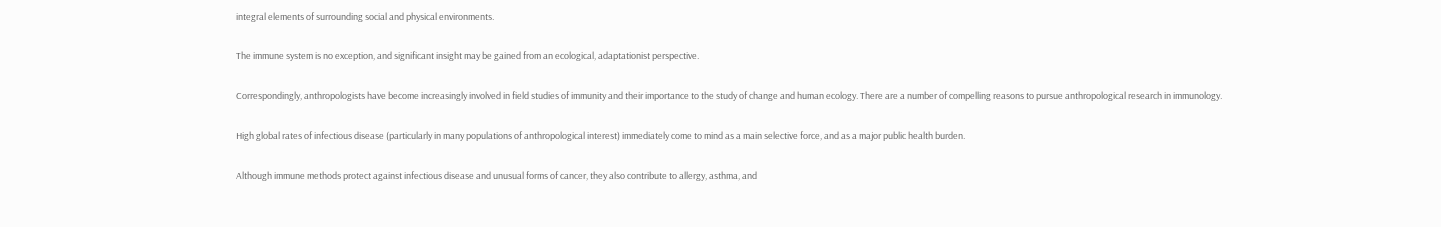integral elements of surrounding social and physical environments.

The immune system is no exception, and significant insight may be gained from an ecological, adaptationist perspective.

Correspondingly, anthropologists have become increasingly involved in field studies of immunity and their importance to the study of change and human ecology. There are a number of compelling reasons to pursue anthropological research in immunology.

High global rates of infectious disease (particularly in many populations of anthropological interest) immediately come to mind as a main selective force, and as a major public health burden.

Although immune methods protect against infectious disease and unusual forms of cancer, they also contribute to allergy, asthma, and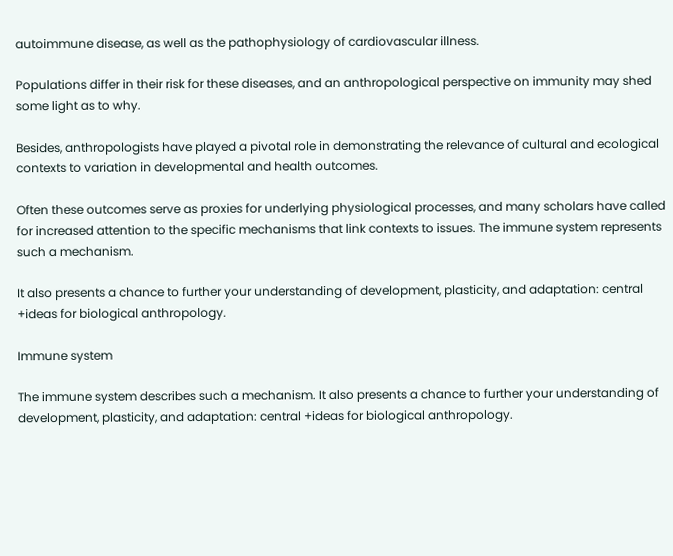autoimmune disease, as well as the pathophysiology of cardiovascular illness.

Populations differ in their risk for these diseases, and an anthropological perspective on immunity may shed some light as to why.

Besides, anthropologists have played a pivotal role in demonstrating the relevance of cultural and ecological contexts to variation in developmental and health outcomes.

Often these outcomes serve as proxies for underlying physiological processes, and many scholars have called for increased attention to the specific mechanisms that link contexts to issues. The immune system represents such a mechanism.

It also presents a chance to further your understanding of development, plasticity, and adaptation: central +ideas for biological anthropology.

Immune system

The immune system describes such a mechanism. It also presents a chance to further your understanding of development, plasticity, and adaptation: central +ideas for biological anthropology.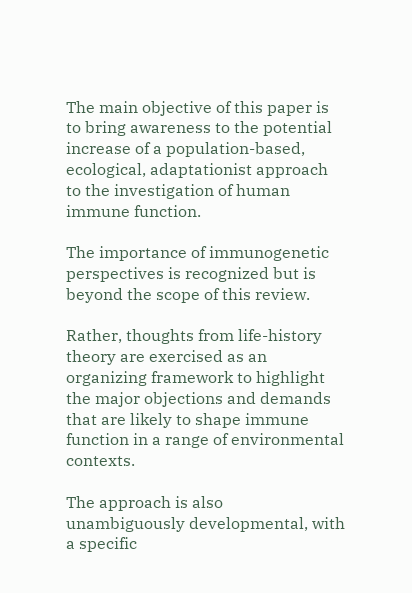The main objective of this paper is to bring awareness to the potential increase of a population-based, ecological, adaptationist approach to the investigation of human immune function.

The importance of immunogenetic perspectives is recognized but is beyond the scope of this review.

Rather, thoughts from life-history theory are exercised as an organizing framework to highlight the major objections and demands that are likely to shape immune function in a range of environmental contexts.

The approach is also unambiguously developmental, with a specific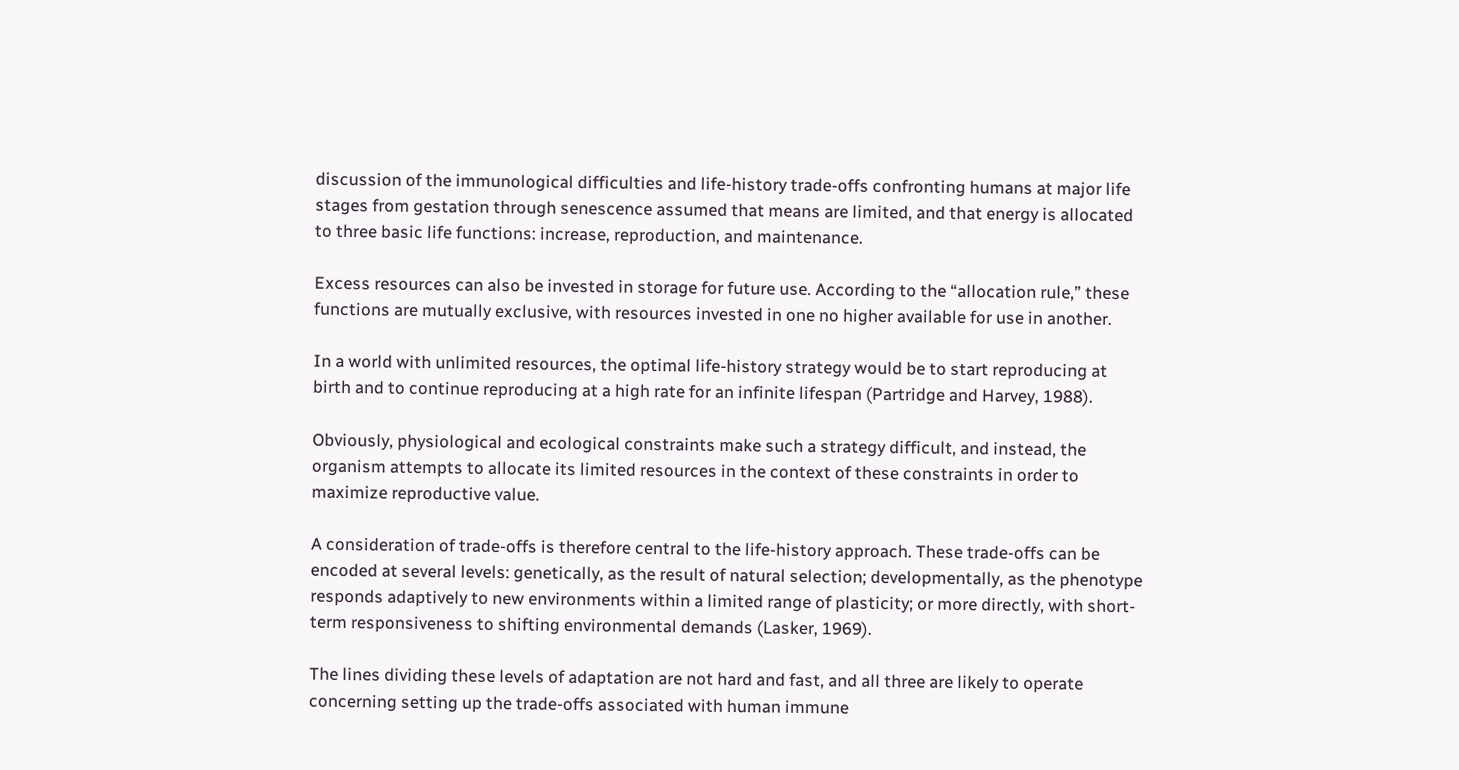discussion of the immunological difficulties and life-history trade-offs confronting humans at major life stages from gestation through senescence assumed that means are limited, and that energy is allocated to three basic life functions: increase, reproduction, and maintenance.

Excess resources can also be invested in storage for future use. According to the “allocation rule,” these functions are mutually exclusive, with resources invested in one no higher available for use in another.

In a world with unlimited resources, the optimal life-history strategy would be to start reproducing at birth and to continue reproducing at a high rate for an infinite lifespan (Partridge and Harvey, 1988).

Obviously, physiological and ecological constraints make such a strategy difficult, and instead, the organism attempts to allocate its limited resources in the context of these constraints in order to maximize reproductive value.

A consideration of trade-offs is therefore central to the life-history approach. These trade-offs can be encoded at several levels: genetically, as the result of natural selection; developmentally, as the phenotype responds adaptively to new environments within a limited range of plasticity; or more directly, with short-term responsiveness to shifting environmental demands (Lasker, 1969).

The lines dividing these levels of adaptation are not hard and fast, and all three are likely to operate concerning setting up the trade-offs associated with human immune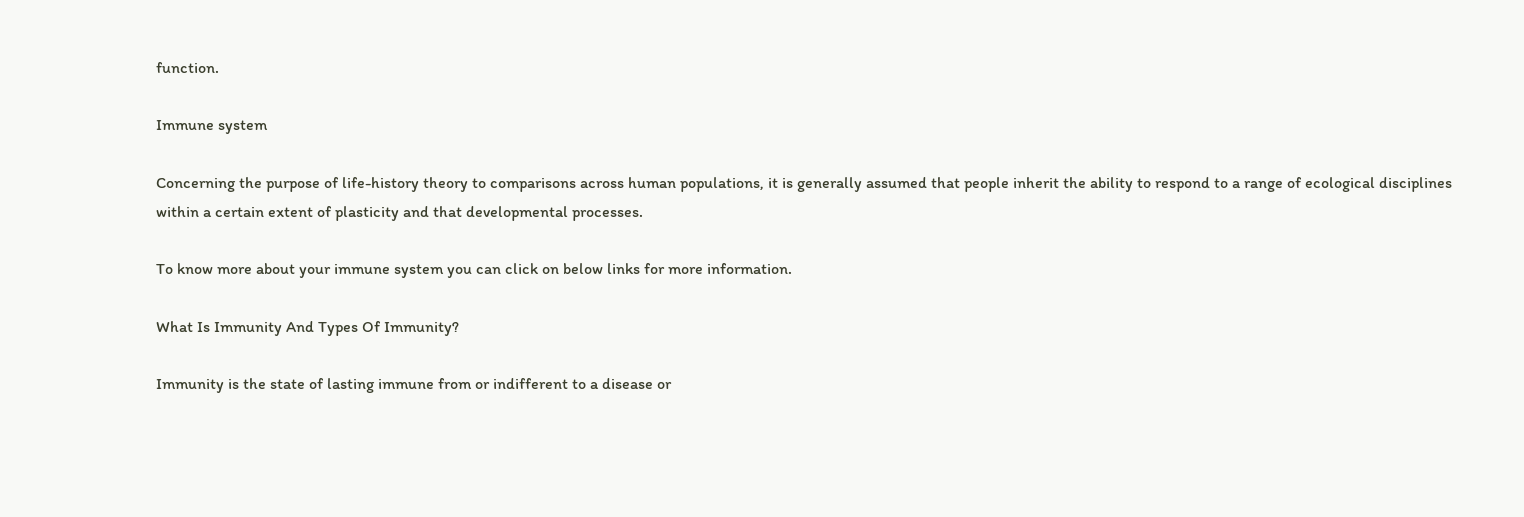function.

Immune system

Concerning the purpose of life-history theory to comparisons across human populations, it is generally assumed that people inherit the ability to respond to a range of ecological disciplines within a certain extent of plasticity and that developmental processes.

To know more about your immune system you can click on below links for more information.

What Is Immunity And Types Of Immunity?

Immunity is the state of lasting immune from or indifferent to a disease or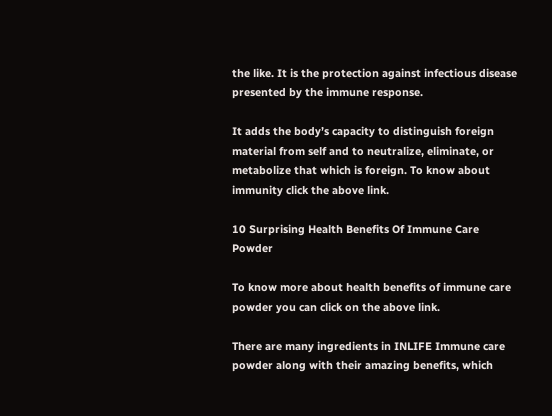the like. It is the protection against infectious disease presented by the immune response.

It adds the body’s capacity to distinguish foreign material from self and to neutralize, eliminate, or metabolize that which is foreign. To know about immunity click the above link.

10 Surprising Health Benefits Of Immune Care Powder

To know more about health benefits of immune care powder you can click on the above link.

There are many ingredients in INLIFE Immune care powder along with their amazing benefits, which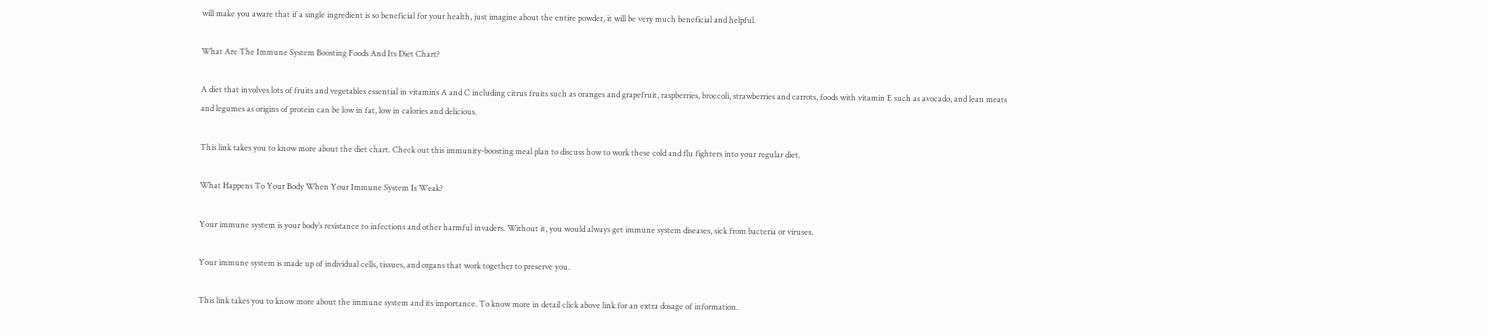will make you aware that if a single ingredient is so beneficial for your health, just imagine about the entire powder, it will be very much beneficial and helpful.

What Are The Immune System Boosting Foods And Its Diet Chart?

A diet that involves lots of fruits and vegetables essential in vitamins A and C including citrus fruits such as oranges and grapefruit, raspberries, broccoli, strawberries and carrots, foods with vitamin E such as avocado, and lean meats and legumes as origins of protein can be low in fat, low in calories and delicious.

This link takes you to know more about the diet chart. Check out this immunity-boosting meal plan to discuss how to work these cold and flu fighters into your regular diet.

What Happens To Your Body When Your Immune System Is Weak?

Your immune system is your body’s resistance to infections and other harmful invaders. Without it, you would always get immune system diseases, sick from bacteria or viruses.

Your immune system is made up of individual cells, tissues, and organs that work together to preserve you.

This link takes you to know more about the immune system and its importance. To know more in detail click above link for an extra dosage of information.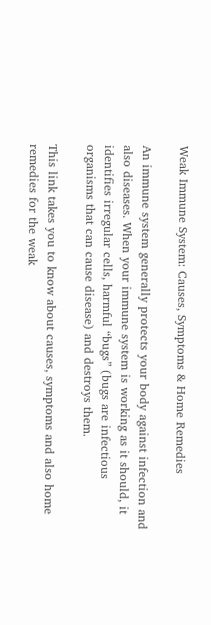Weak Immune System: Causes, Symptoms & Home Remedies

An immune system generally protects your body against infection and also diseases. When your immune system is working as it should, it identifies irregular cells, harmful “bugs” (bugs are infectious organisms that can cause disease) and destroys them.

This link takes you to know about causes, symptoms and also home remedies for the weak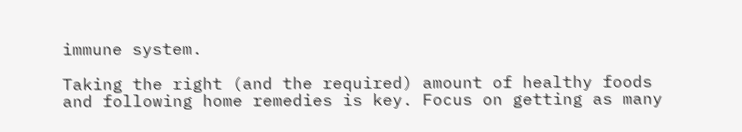immune system.

Taking the right (and the required) amount of healthy foods and following home remedies is key. Focus on getting as many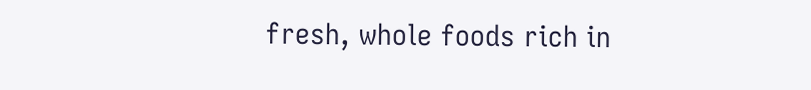fresh, whole foods rich in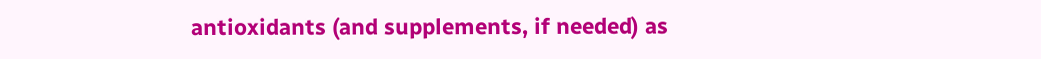antioxidants (and supplements, if needed) as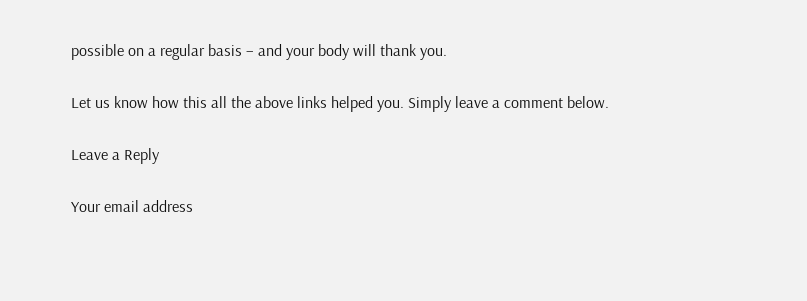possible on a regular basis – and your body will thank you.

Let us know how this all the above links helped you. Simply leave a comment below.

Leave a Reply

Your email address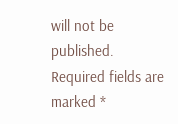will not be published. Required fields are marked *